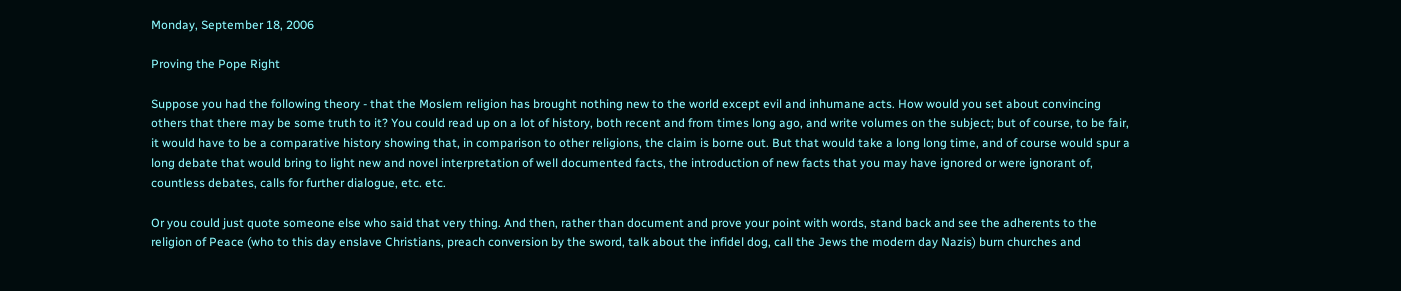Monday, September 18, 2006

Proving the Pope Right

Suppose you had the following theory - that the Moslem religion has brought nothing new to the world except evil and inhumane acts. How would you set about convincing others that there may be some truth to it? You could read up on a lot of history, both recent and from times long ago, and write volumes on the subject; but of course, to be fair, it would have to be a comparative history showing that, in comparison to other religions, the claim is borne out. But that would take a long long time, and of course would spur a long debate that would bring to light new and novel interpretation of well documented facts, the introduction of new facts that you may have ignored or were ignorant of, countless debates, calls for further dialogue, etc. etc.

Or you could just quote someone else who said that very thing. And then, rather than document and prove your point with words, stand back and see the adherents to the religion of Peace (who to this day enslave Christians, preach conversion by the sword, talk about the infidel dog, call the Jews the modern day Nazis) burn churches and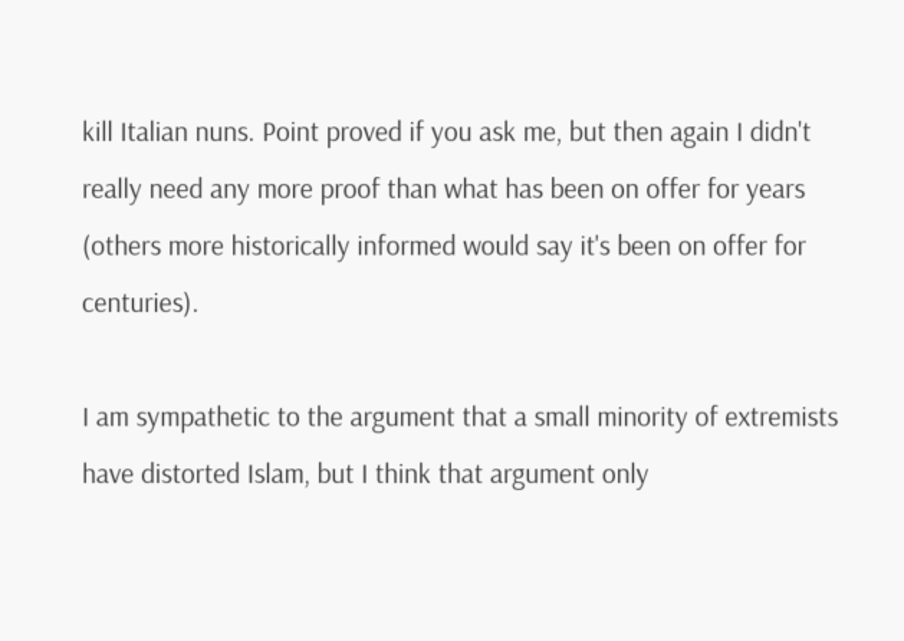kill Italian nuns. Point proved if you ask me, but then again I didn't really need any more proof than what has been on offer for years (others more historically informed would say it's been on offer for centuries).

I am sympathetic to the argument that a small minority of extremists have distorted Islam, but I think that argument only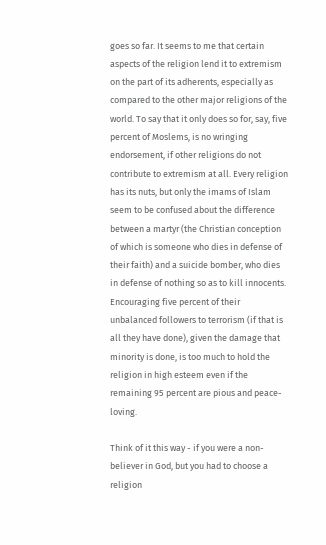goes so far. It seems to me that certain aspects of the religion lend it to extremism on the part of its adherents, especially as compared to the other major religions of the world. To say that it only does so for, say, five percent of Moslems, is no wringing endorsement, if other religions do not contribute to extremism at all. Every religion has its nuts, but only the imams of Islam seem to be confused about the difference between a martyr (the Christian conception of which is someone who dies in defense of their faith) and a suicide bomber, who dies in defense of nothing so as to kill innocents. Encouraging five percent of their unbalanced followers to terrorism (if that is all they have done), given the damage that minority is done, is too much to hold the religion in high esteem even if the remaining 95 percent are pious and peace-loving.

Think of it this way - if you were a non-believer in God, but you had to choose a religion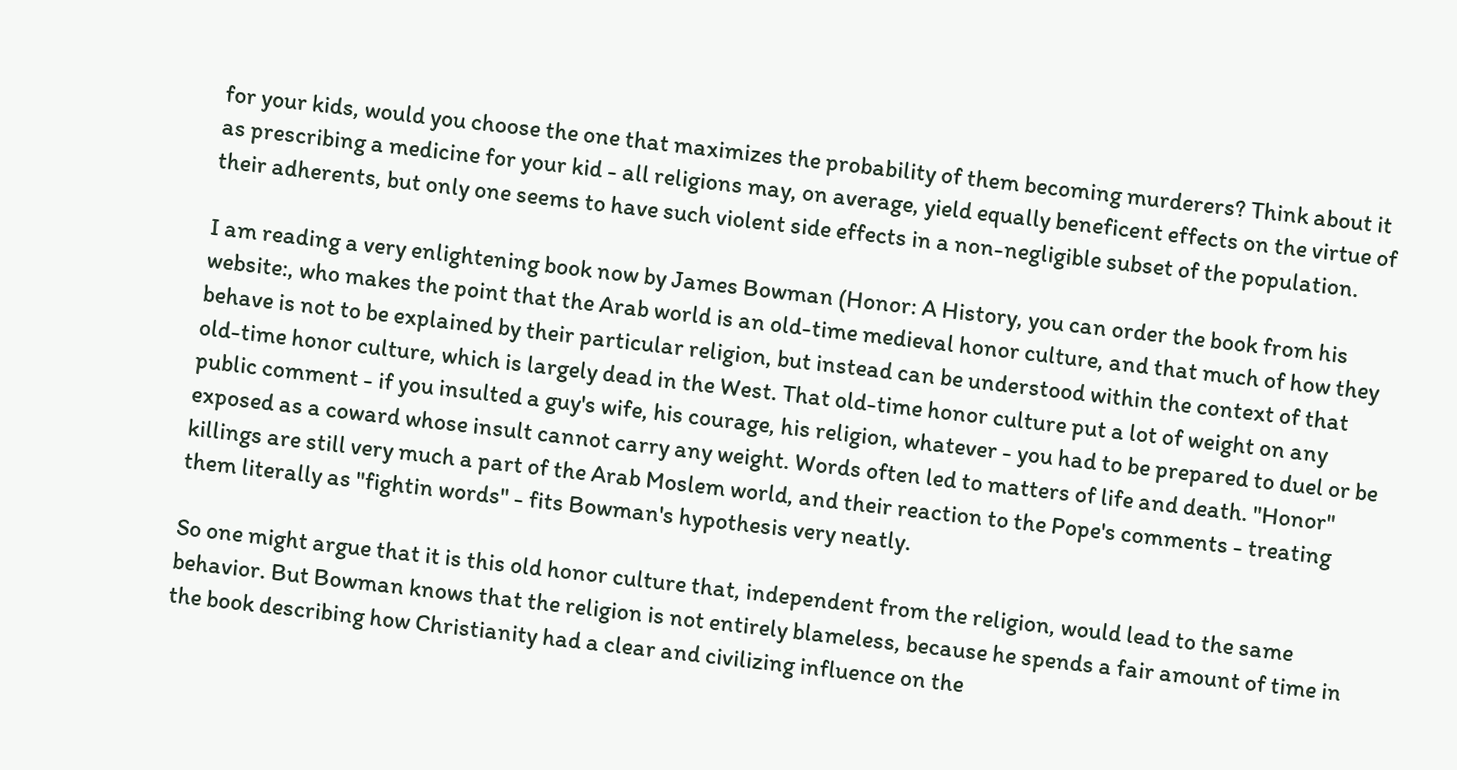for your kids, would you choose the one that maximizes the probability of them becoming murderers? Think about it as prescribing a medicine for your kid - all religions may, on average, yield equally beneficent effects on the virtue of their adherents, but only one seems to have such violent side effects in a non-negligible subset of the population.

I am reading a very enlightening book now by James Bowman (Honor: A History, you can order the book from his website:, who makes the point that the Arab world is an old-time medieval honor culture, and that much of how they behave is not to be explained by their particular religion, but instead can be understood within the context of that old-time honor culture, which is largely dead in the West. That old-time honor culture put a lot of weight on any public comment - if you insulted a guy's wife, his courage, his religion, whatever - you had to be prepared to duel or be exposed as a coward whose insult cannot carry any weight. Words often led to matters of life and death. "Honor" killings are still very much a part of the Arab Moslem world, and their reaction to the Pope's comments - treating them literally as "fightin words" - fits Bowman's hypothesis very neatly.

So one might argue that it is this old honor culture that, independent from the religion, would lead to the same behavior. But Bowman knows that the religion is not entirely blameless, because he spends a fair amount of time in the book describing how Christianity had a clear and civilizing influence on the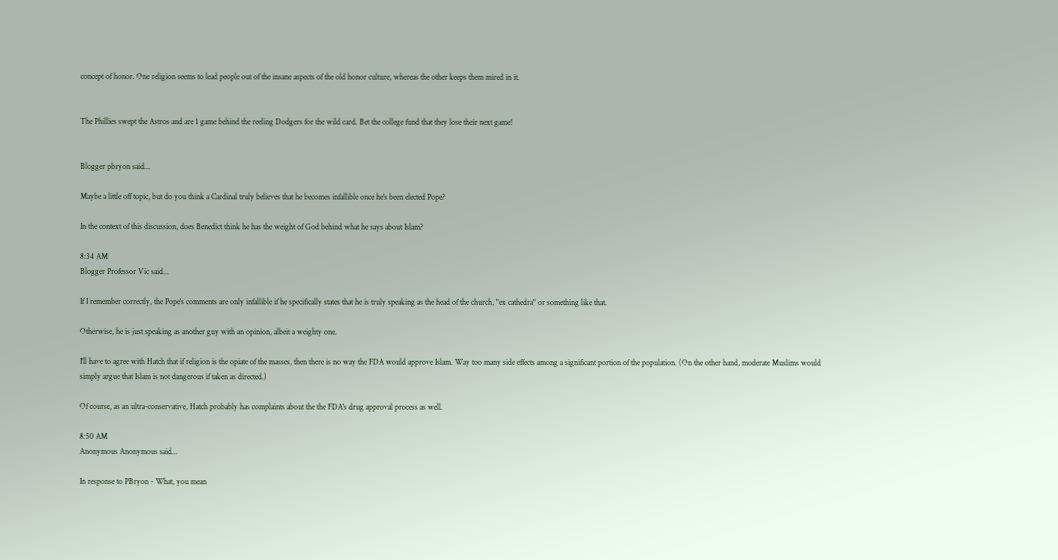concept of honor. One religion seems to lead people out of the insane aspects of the old honor culture, whereas the other keeps them mired in it.


The Phillies swept the Astros and are 1 game behind the reeling Dodgers for the wild card. Bet the college fund that they lose their next game!


Blogger pbryon said...

Maybe a little off topic, but do you think a Cardinal truly believes that he becomes infallible once he's been elected Pope?

In the context of this discussion, does Benedict think he has the weight of God behind what he says about Islam?

8:34 AM
Blogger Professor Vic said...

If I remember correctly, the Pope's comments are only infallible if he specifically states that he is truly speaking as the head of the church, "ex cathedra" or something like that.

Otherwise, he is just speaking as another guy with an opinion, albeit a weighty one.

I'll have to agree with Hatch that if religion is the opiate of the masses, then there is no way the FDA would approve Islam. Way too many side effects among a significant portion of the population. (On the other hand, moderate Muslims would simply argue that Islam is not dangerous if taken as directed.)

Of course, as an ultra-conservative, Hatch probably has complaints about the the FDA's drug approval process as well.

8:50 AM
Anonymous Anonymous said...

In response to PBryon - What, you mean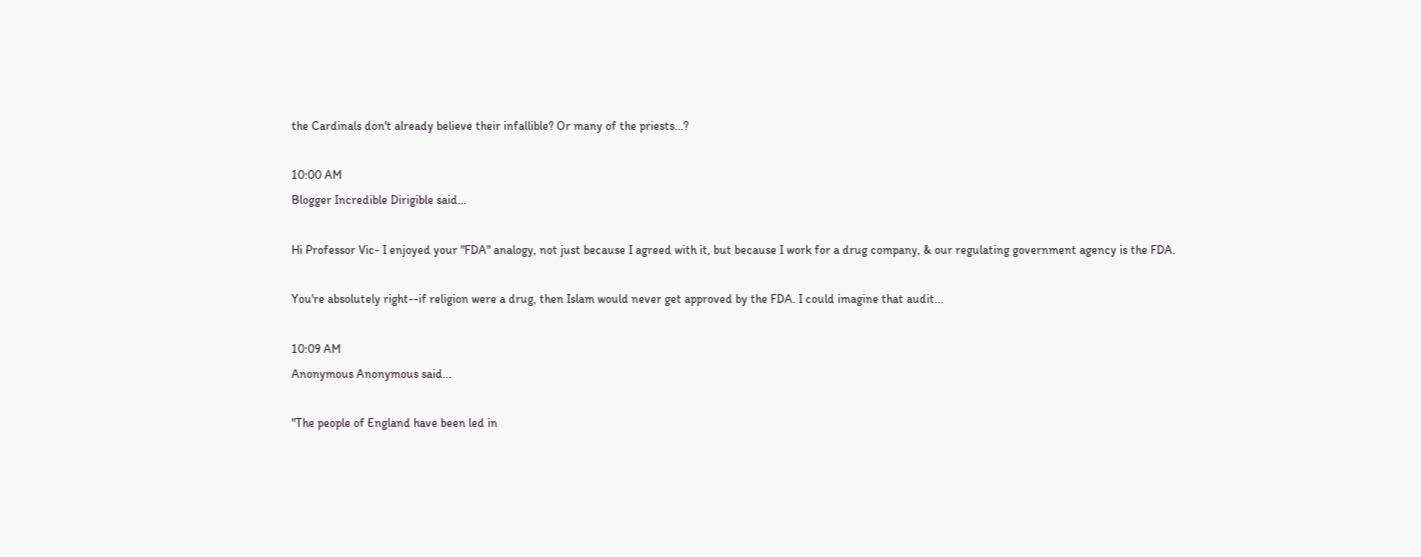the Cardinals don't already believe their infallible? Or many of the priests...?

10:00 AM
Blogger Incredible Dirigible said...

Hi Professor Vic- I enjoyed your "FDA" analogy, not just because I agreed with it, but because I work for a drug company, & our regulating government agency is the FDA.

You're absolutely right--if religion were a drug, then Islam would never get approved by the FDA. I could imagine that audit...

10:09 AM
Anonymous Anonymous said...

"The people of England have been led in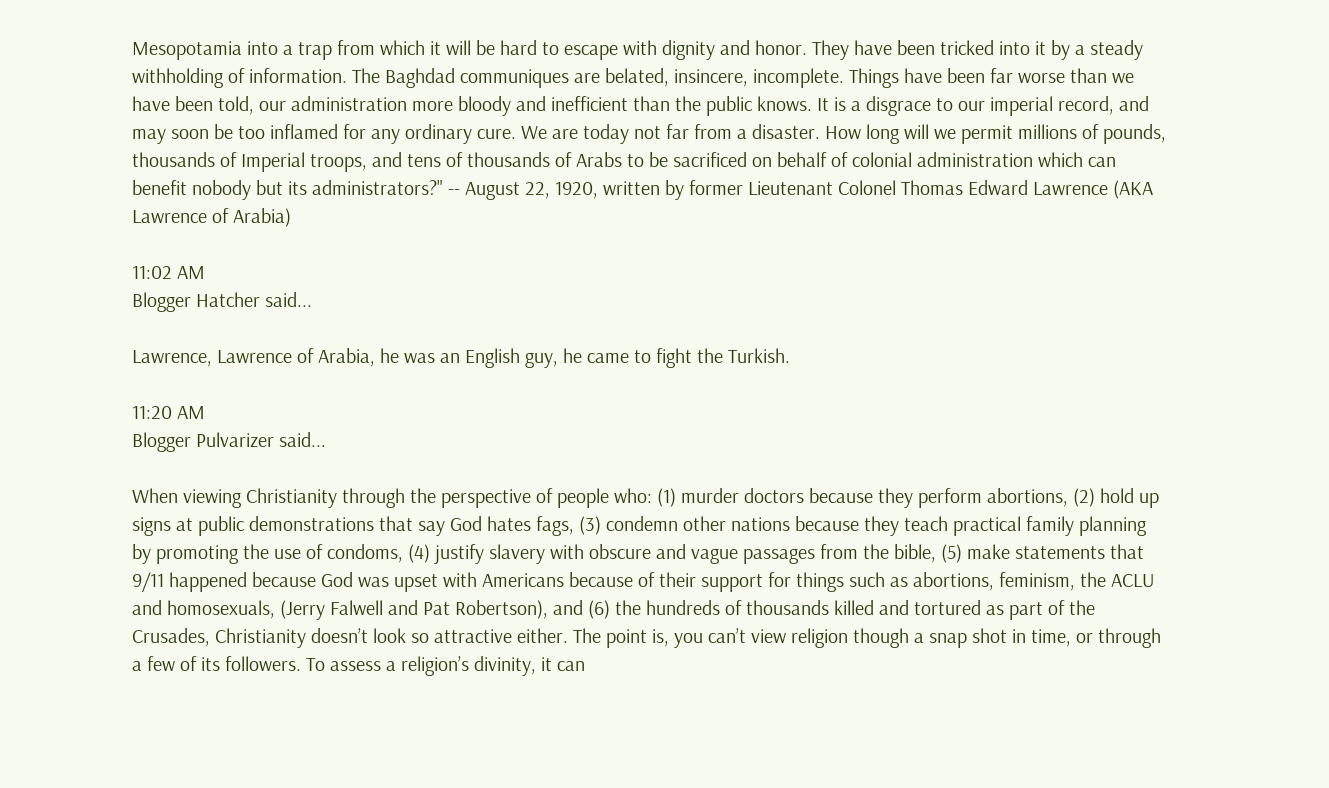Mesopotamia into a trap from which it will be hard to escape with dignity and honor. They have been tricked into it by a steady withholding of information. The Baghdad communiques are belated, insincere, incomplete. Things have been far worse than we have been told, our administration more bloody and inefficient than the public knows. It is a disgrace to our imperial record, and may soon be too inflamed for any ordinary cure. We are today not far from a disaster. How long will we permit millions of pounds, thousands of Imperial troops, and tens of thousands of Arabs to be sacrificed on behalf of colonial administration which can benefit nobody but its administrators?" -- August 22, 1920, written by former Lieutenant Colonel Thomas Edward Lawrence (AKA Lawrence of Arabia)

11:02 AM
Blogger Hatcher said...

Lawrence, Lawrence of Arabia, he was an English guy, he came to fight the Turkish.

11:20 AM
Blogger Pulvarizer said...

When viewing Christianity through the perspective of people who: (1) murder doctors because they perform abortions, (2) hold up signs at public demonstrations that say God hates fags, (3) condemn other nations because they teach practical family planning by promoting the use of condoms, (4) justify slavery with obscure and vague passages from the bible, (5) make statements that 9/11 happened because God was upset with Americans because of their support for things such as abortions, feminism, the ACLU and homosexuals, (Jerry Falwell and Pat Robertson), and (6) the hundreds of thousands killed and tortured as part of the Crusades, Christianity doesn’t look so attractive either. The point is, you can’t view religion though a snap shot in time, or through a few of its followers. To assess a religion’s divinity, it can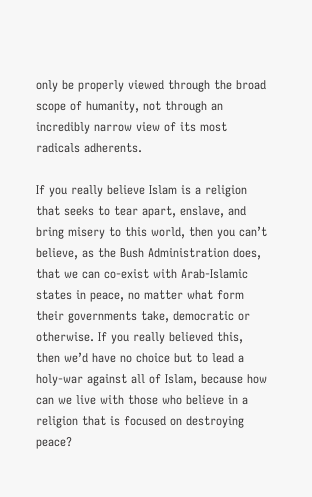only be properly viewed through the broad scope of humanity, not through an incredibly narrow view of its most radicals adherents.

If you really believe Islam is a religion that seeks to tear apart, enslave, and bring misery to this world, then you can’t believe, as the Bush Administration does, that we can co-exist with Arab-Islamic states in peace, no matter what form their governments take, democratic or otherwise. If you really believed this, then we’d have no choice but to lead a holy-war against all of Islam, because how can we live with those who believe in a religion that is focused on destroying peace?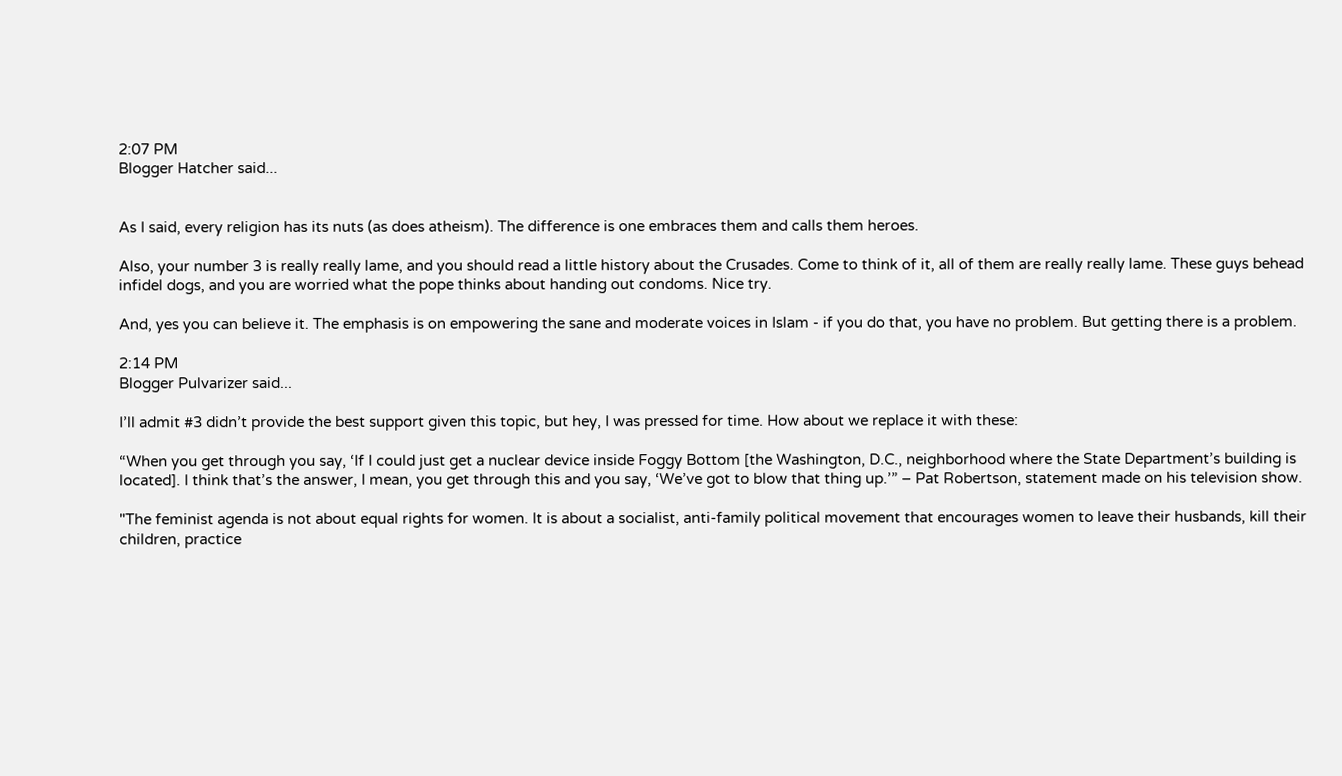2:07 PM
Blogger Hatcher said...


As I said, every religion has its nuts (as does atheism). The difference is one embraces them and calls them heroes.

Also, your number 3 is really really lame, and you should read a little history about the Crusades. Come to think of it, all of them are really really lame. These guys behead infidel dogs, and you are worried what the pope thinks about handing out condoms. Nice try.

And, yes you can believe it. The emphasis is on empowering the sane and moderate voices in Islam - if you do that, you have no problem. But getting there is a problem.

2:14 PM
Blogger Pulvarizer said...

I’ll admit #3 didn’t provide the best support given this topic, but hey, I was pressed for time. How about we replace it with these:

“When you get through you say, ‘If I could just get a nuclear device inside Foggy Bottom [the Washington, D.C., neighborhood where the State Department’s building is located]. I think that’s the answer, I mean, you get through this and you say, ‘We’ve got to blow that thing up.’” – Pat Robertson, statement made on his television show.

"The feminist agenda is not about equal rights for women. It is about a socialist, anti-family political movement that encourages women to leave their husbands, kill their children, practice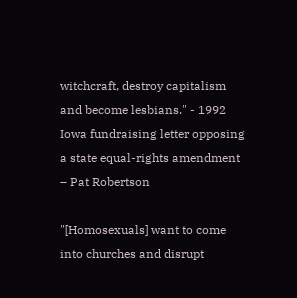witchcraft, destroy capitalism and become lesbians." - 1992 Iowa fundraising letter opposing a state equal-rights amendment – Pat Robertson

"[Homosexuals] want to come into churches and disrupt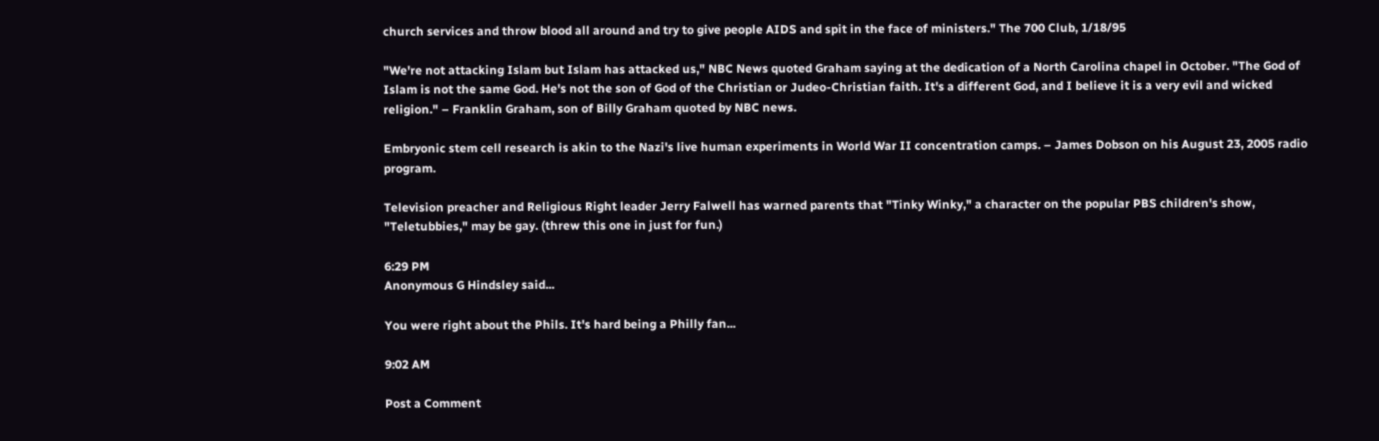church services and throw blood all around and try to give people AIDS and spit in the face of ministers." The 700 Club, 1/18/95

"We're not attacking Islam but Islam has attacked us," NBC News quoted Graham saying at the dedication of a North Carolina chapel in October. "The God of Islam is not the same God. He's not the son of God of the Christian or Judeo-Christian faith. It's a different God, and I believe it is a very evil and wicked religion." – Franklin Graham, son of Billy Graham quoted by NBC news.

Embryonic stem cell research is akin to the Nazi's live human experiments in World War II concentration camps. – James Dobson on his August 23, 2005 radio program.

Television preacher and Religious Right leader Jerry Falwell has warned parents that "Tinky Winky," a character on the popular PBS children's show, "Teletubbies," may be gay. (threw this one in just for fun.)

6:29 PM
Anonymous G Hindsley said...

You were right about the Phils. It's hard being a Philly fan...

9:02 AM

Post a Comment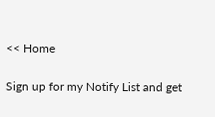<< Home

Sign up for my Notify List and get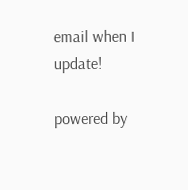email when I update!

powered by